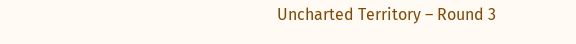Uncharted Territory – Round 3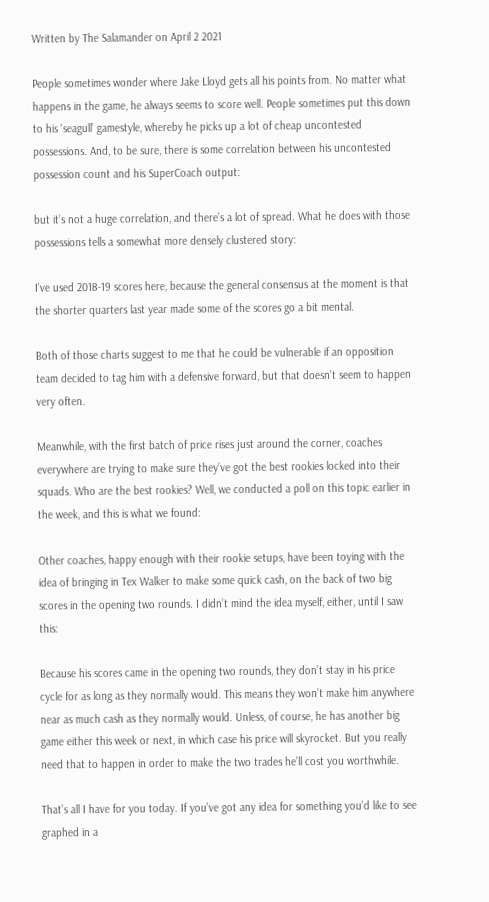Written by The Salamander on April 2 2021

People sometimes wonder where Jake Lloyd gets all his points from. No matter what happens in the game, he always seems to score well. People sometimes put this down to his ‘seagull’ gamestyle, whereby he picks up a lot of cheap uncontested possessions. And, to be sure, there is some correlation between his uncontested possession count and his SuperCoach output:

but it’s not a huge correlation, and there’s a lot of spread. What he does with those possessions tells a somewhat more densely clustered story:

I’ve used 2018-19 scores here, because the general consensus at the moment is that the shorter quarters last year made some of the scores go a bit mental.

Both of those charts suggest to me that he could be vulnerable if an opposition team decided to tag him with a defensive forward, but that doesn’t seem to happen very often.

Meanwhile, with the first batch of price rises just around the corner, coaches everywhere are trying to make sure they’ve got the best rookies locked into their squads. Who are the best rookies? Well, we conducted a poll on this topic earlier in the week, and this is what we found:

Other coaches, happy enough with their rookie setups, have been toying with the idea of bringing in Tex Walker to make some quick cash, on the back of two big scores in the opening two rounds. I didn’t mind the idea myself, either, until I saw this:

Because his scores came in the opening two rounds, they don’t stay in his price cycle for as long as they normally would. This means they won’t make him anywhere near as much cash as they normally would. Unless, of course, he has another big game either this week or next, in which case his price will skyrocket. But you really need that to happen in order to make the two trades he’ll cost you worthwhile.

That’s all I have for you today. If you’ve got any idea for something you’d like to see graphed in a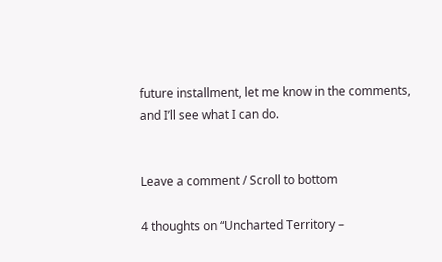future installment, let me know in the comments, and I’ll see what I can do.


Leave a comment / Scroll to bottom

4 thoughts on “Uncharted Territory –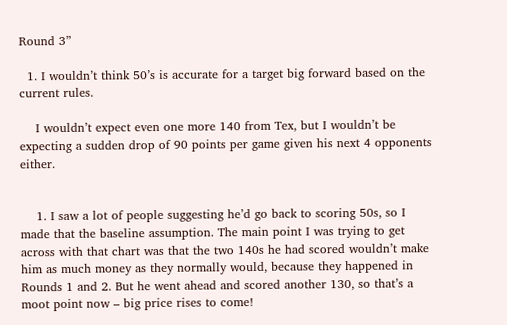Round 3”

  1. I wouldn’t think 50’s is accurate for a target big forward based on the current rules.

    I wouldn’t expect even one more 140 from Tex, but I wouldn’t be expecting a sudden drop of 90 points per game given his next 4 opponents either.


    1. I saw a lot of people suggesting he’d go back to scoring 50s, so I made that the baseline assumption. The main point I was trying to get across with that chart was that the two 140s he had scored wouldn’t make him as much money as they normally would, because they happened in Rounds 1 and 2. But he went ahead and scored another 130, so that’s a moot point now – big price rises to come!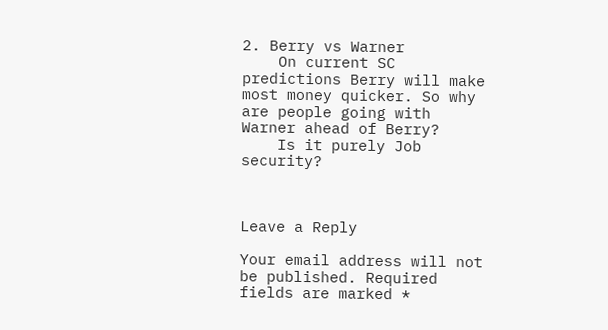2. Berry vs Warner
    On current SC predictions Berry will make most money quicker. So why are people going with Warner ahead of Berry?
    Is it purely Job security?



Leave a Reply

Your email address will not be published. Required fields are marked *